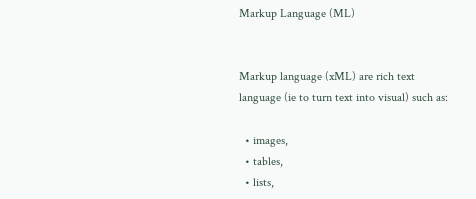Markup Language (ML)


Markup language (xML) are rich text language (ie to turn text into visual) such as:

  • images,
  • tables,
  • lists,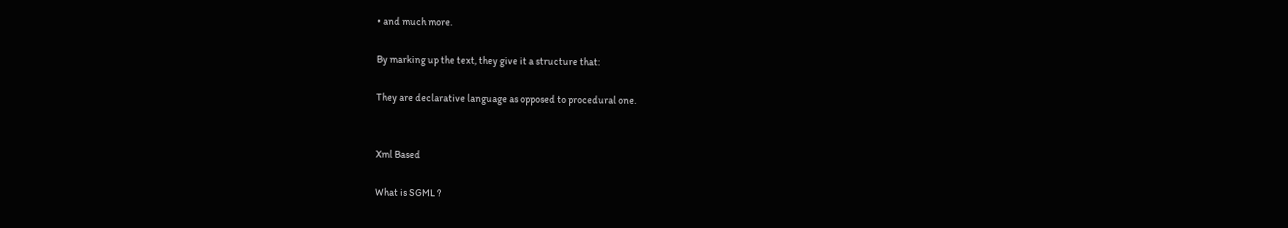• and much more.

By marking up the text, they give it a structure that:

They are declarative language as opposed to procedural one.


Xml Based

What is SGML ?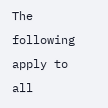The following apply to all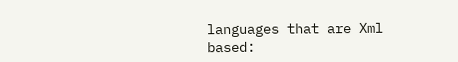languages that are Xml based: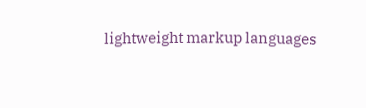lightweight markup languages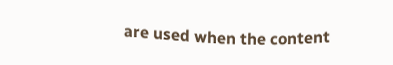are used when the content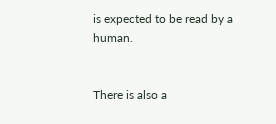is expected to be read by a human.


There is also a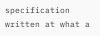specification written at what a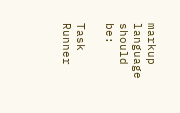markup language should be:

Task Runner